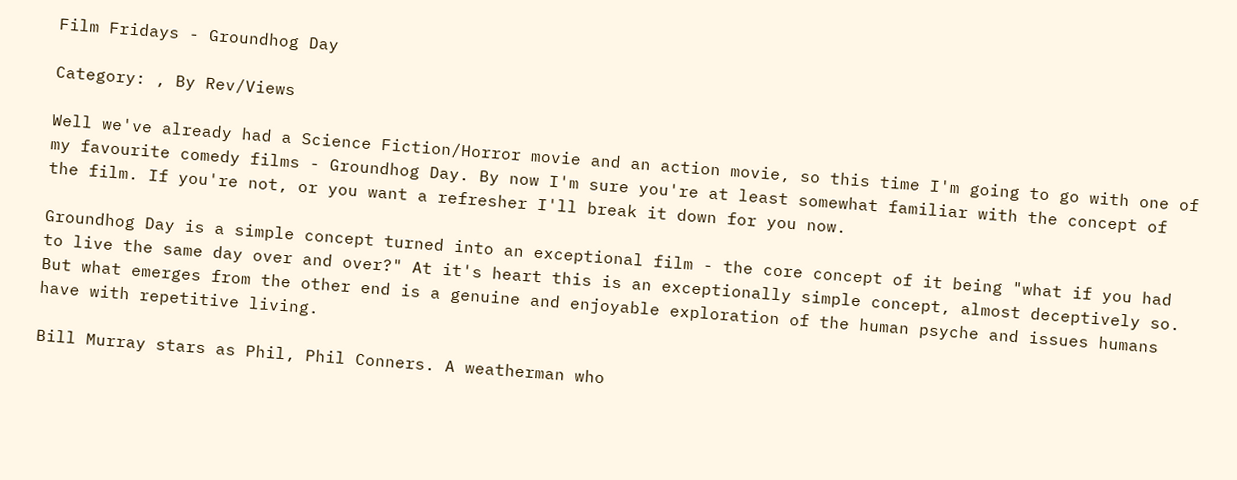Film Fridays - Groundhog Day

Category: , By Rev/Views

Well we've already had a Science Fiction/Horror movie and an action movie, so this time I'm going to go with one of my favourite comedy films - Groundhog Day. By now I'm sure you're at least somewhat familiar with the concept of the film. If you're not, or you want a refresher I'll break it down for you now.

Groundhog Day is a simple concept turned into an exceptional film - the core concept of it being "what if you had to live the same day over and over?" At it's heart this is an exceptionally simple concept, almost deceptively so. But what emerges from the other end is a genuine and enjoyable exploration of the human psyche and issues humans have with repetitive living.

Bill Murray stars as Phil, Phil Conners. A weatherman who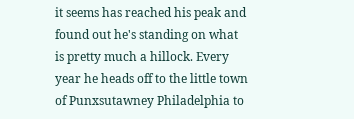it seems has reached his peak and found out he's standing on what is pretty much a hillock. Every year he heads off to the little town of Punxsutawney Philadelphia to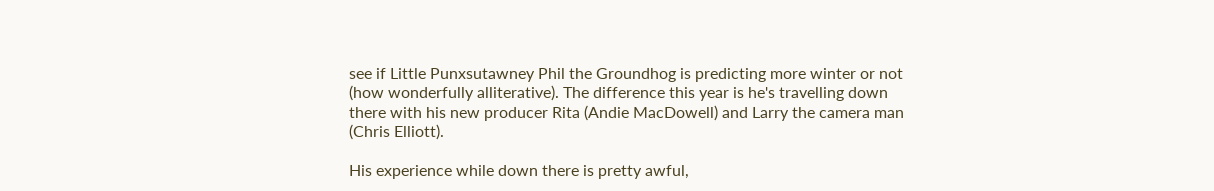see if Little Punxsutawney Phil the Groundhog is predicting more winter or not (how wonderfully alliterative). The difference this year is he's travelling down there with his new producer Rita (Andie MacDowell) and Larry the camera man (Chris Elliott).

His experience while down there is pretty awful,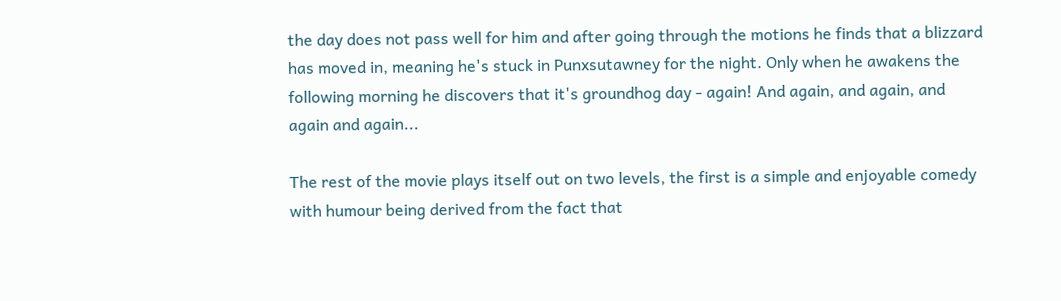the day does not pass well for him and after going through the motions he finds that a blizzard has moved in, meaning he's stuck in Punxsutawney for the night. Only when he awakens the following morning he discovers that it's groundhog day - again! And again, and again, and again and again...

The rest of the movie plays itself out on two levels, the first is a simple and enjoyable comedy with humour being derived from the fact that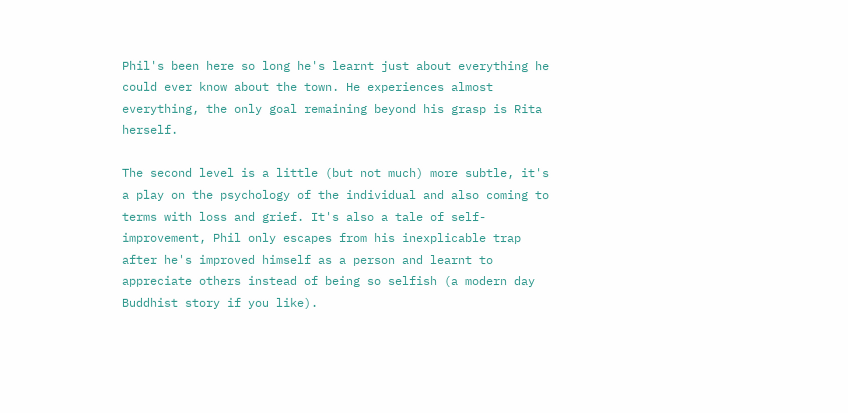Phil's been here so long he's learnt just about everything he could ever know about the town. He experiences almost everything, the only goal remaining beyond his grasp is Rita herself.

The second level is a little (but not much) more subtle, it's a play on the psychology of the individual and also coming to terms with loss and grief. It's also a tale of self-improvement, Phil only escapes from his inexplicable trap after he's improved himself as a person and learnt to appreciate others instead of being so selfish (a modern day Buddhist story if you like).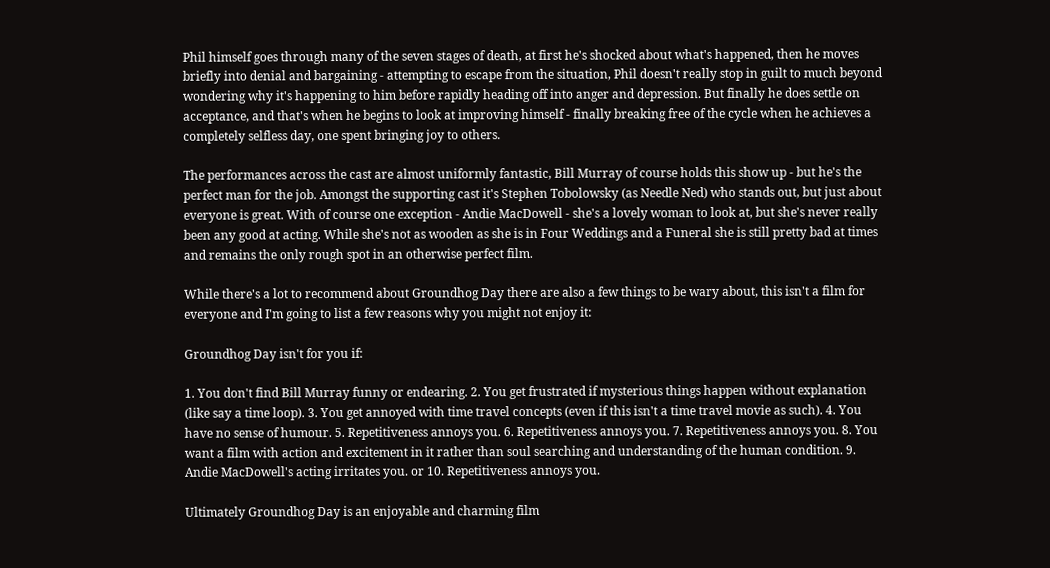Phil himself goes through many of the seven stages of death, at first he's shocked about what's happened, then he moves briefly into denial and bargaining - attempting to escape from the situation, Phil doesn't really stop in guilt to much beyond wondering why it's happening to him before rapidly heading off into anger and depression. But finally he does settle on acceptance, and that's when he begins to look at improving himself - finally breaking free of the cycle when he achieves a completely selfless day, one spent bringing joy to others.

The performances across the cast are almost uniformly fantastic, Bill Murray of course holds this show up - but he's the perfect man for the job. Amongst the supporting cast it's Stephen Tobolowsky (as Needle Ned) who stands out, but just about everyone is great. With of course one exception - Andie MacDowell - she's a lovely woman to look at, but she's never really been any good at acting. While she's not as wooden as she is in Four Weddings and a Funeral she is still pretty bad at times and remains the only rough spot in an otherwise perfect film.

While there's a lot to recommend about Groundhog Day there are also a few things to be wary about, this isn't a film for everyone and I'm going to list a few reasons why you might not enjoy it:

Groundhog Day isn't for you if:

1. You don't find Bill Murray funny or endearing. 2. You get frustrated if mysterious things happen without explanation (like say a time loop). 3. You get annoyed with time travel concepts (even if this isn't a time travel movie as such). 4. You have no sense of humour. 5. Repetitiveness annoys you. 6. Repetitiveness annoys you. 7. Repetitiveness annoys you. 8. You want a film with action and excitement in it rather than soul searching and understanding of the human condition. 9. Andie MacDowell's acting irritates you. or 10. Repetitiveness annoys you.

Ultimately Groundhog Day is an enjoyable and charming film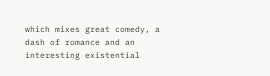which mixes great comedy, a dash of romance and an interesting existential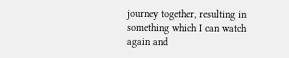journey together, resulting in something which I can watch again and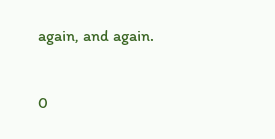again, and again.


0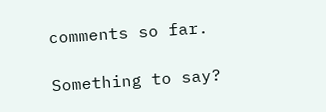comments so far.

Something to say?